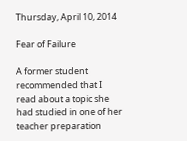Thursday, April 10, 2014

Fear of Failure

A former student recommended that I read about a topic she had studied in one of her teacher preparation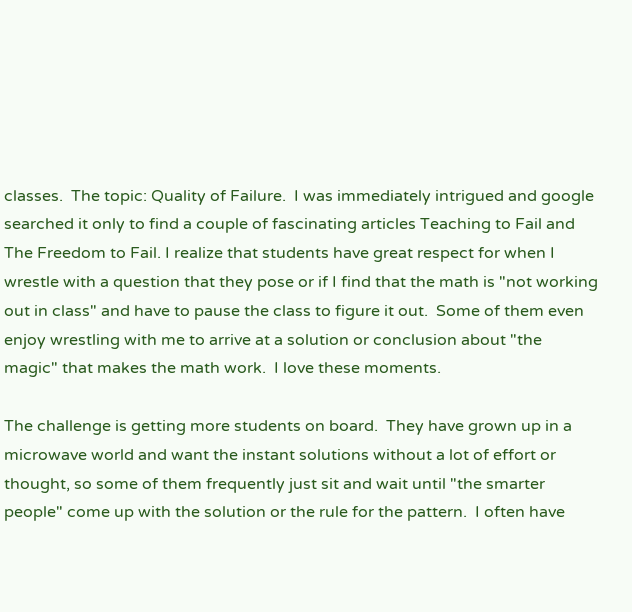classes.  The topic: Quality of Failure.  I was immediately intrigued and google searched it only to find a couple of fascinating articles Teaching to Fail and The Freedom to Fail. I realize that students have great respect for when I wrestle with a question that they pose or if I find that the math is "not working out in class" and have to pause the class to figure it out.  Some of them even enjoy wrestling with me to arrive at a solution or conclusion about "the magic" that makes the math work.  I love these moments.

The challenge is getting more students on board.  They have grown up in a microwave world and want the instant solutions without a lot of effort or thought, so some of them frequently just sit and wait until "the smarter people" come up with the solution or the rule for the pattern.  I often have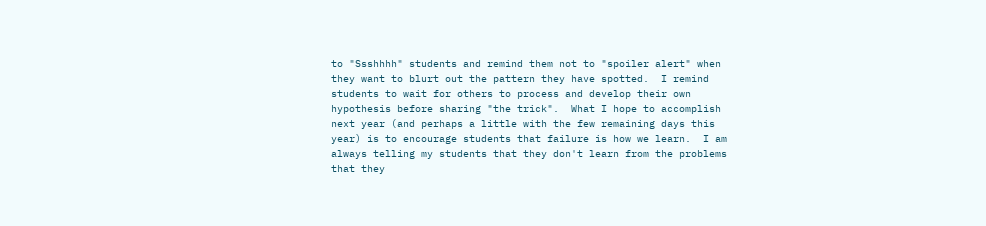to "Ssshhhh" students and remind them not to "spoiler alert" when they want to blurt out the pattern they have spotted.  I remind students to wait for others to process and develop their own hypothesis before sharing "the trick".  What I hope to accomplish next year (and perhaps a little with the few remaining days this year) is to encourage students that failure is how we learn.  I am always telling my students that they don't learn from the problems that they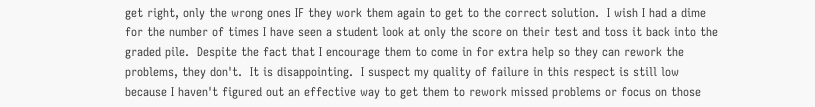get right, only the wrong ones IF they work them again to get to the correct solution.  I wish I had a dime for the number of times I have seen a student look at only the score on their test and toss it back into the graded pile.  Despite the fact that I encourage them to come in for extra help so they can rework the problems, they don't.  It is disappointing.  I suspect my quality of failure in this respect is still low because I haven't figured out an effective way to get them to rework missed problems or focus on those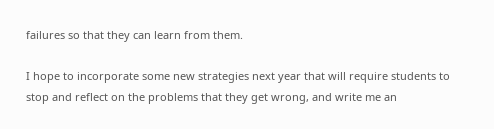failures so that they can learn from them.

I hope to incorporate some new strategies next year that will require students to stop and reflect on the problems that they get wrong, and write me an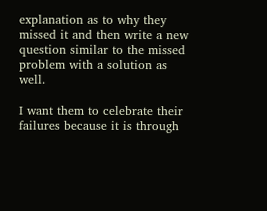explanation as to why they missed it and then write a new question similar to the missed problem with a solution as well.

I want them to celebrate their failures because it is through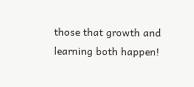those that growth and learning both happen!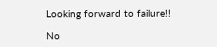Looking forward to failure!!

No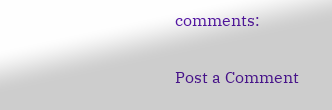comments:

Post a Comment